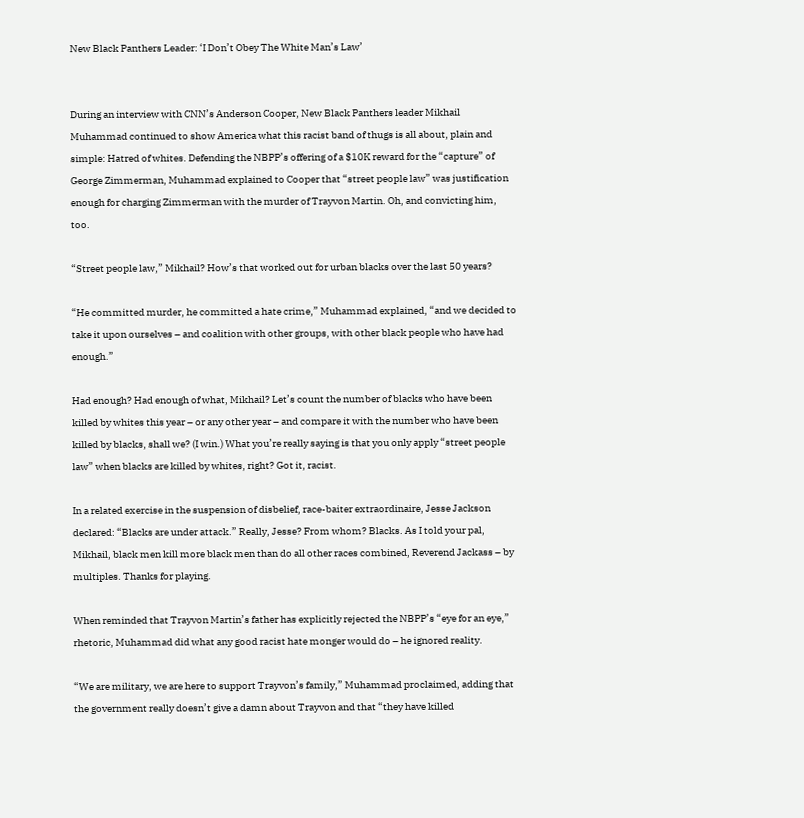New Black Panthers Leader: ‘I Don’t Obey The White Man’s Law’


During an interview with CNN’s Anderson Cooper, New Black Panthers leader Mikhail Muhammad continued to show America what this racist band of thugs is all about, plain and simple: Hatred of whites. Defending the NBPP’s offering of a $10K reward for the “capture” of George Zimmerman, Muhammad explained to Cooper that “street people law” was justification enough for charging Zimmerman with the murder of Trayvon Martin. Oh, and convicting him, too.

“Street people law,” Mikhail? How’s that worked out for urban blacks over the last 50 years?

“He committed murder, he committed a hate crime,” Muhammad explained, “and we decided to take it upon ourselves – and coalition with other groups, with other black people who have had enough.”

Had enough? Had enough of what, Mikhail? Let’s count the number of blacks who have been killed by whites this year – or any other year – and compare it with the number who have been killed by blacks, shall we? (I win.) What you’re really saying is that you only apply “street people law” when blacks are killed by whites, right? Got it, racist.

In a related exercise in the suspension of disbelief, race-baiter extraordinaire, Jesse Jackson declared: “Blacks are under attack.” Really, Jesse? From whom? Blacks. As I told your pal, Mikhail, black men kill more black men than do all other races combined, Reverend Jackass – by multiples. Thanks for playing.

When reminded that Trayvon Martin’s father has explicitly rejected the NBPP’s “eye for an eye,” rhetoric, Muhammad did what any good racist hate monger would do – he ignored reality.

“We are military, we are here to support Trayvon’s family,” Muhammad proclaimed, adding that the government really doesn’t give a damn about Trayvon and that “they have killed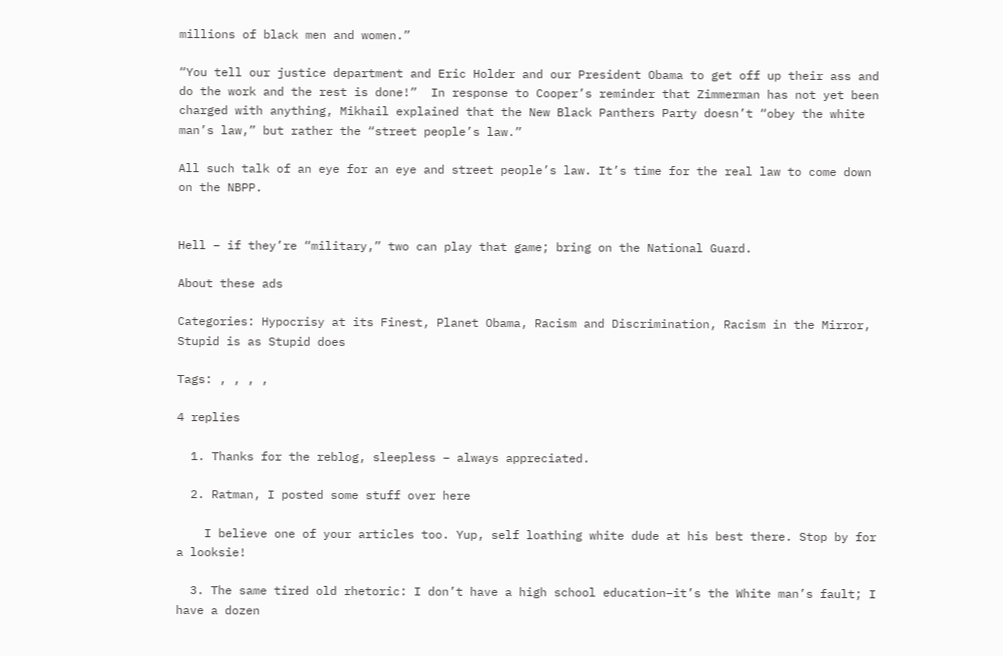millions of black men and women.”

“You tell our justice department and Eric Holder and our President Obama to get off up their ass and do the work and the rest is done!”  In response to Cooper’s reminder that Zimmerman has not yet been charged with anything, Mikhail explained that the New Black Panthers Party doesn’t “obey the white man’s law,” but rather the “street people’s law.”

All such talk of an eye for an eye and street people’s law. It’s time for the real law to come down on the NBPP.


Hell – if they’re “military,” two can play that game; bring on the National Guard.

About these ads

Categories: Hypocrisy at its Finest, Planet Obama, Racism and Discrimination, Racism in the Mirror, Stupid is as Stupid does

Tags: , , , ,

4 replies

  1. Thanks for the reblog, sleepless – always appreciated.

  2. Ratman, I posted some stuff over here

    I believe one of your articles too. Yup, self loathing white dude at his best there. Stop by for a looksie!

  3. The same tired old rhetoric: I don’t have a high school education–it’s the White man’s fault; I have a dozen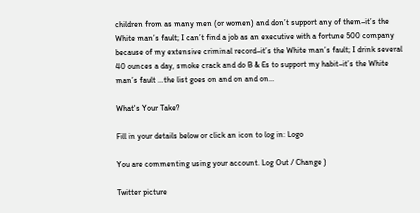children from as many men (or women) and don’t support any of them–it’s the White man’s fault; I can’t find a job as an executive with a fortune 500 company because of my extensive criminal record–it’s the White man’s fault; I drink several 40 ounces a day, smoke crack and do B & Es to support my habit–it’s the White man’s fault …the list goes on and on and on…

What's Your Take?

Fill in your details below or click an icon to log in: Logo

You are commenting using your account. Log Out / Change )

Twitter picture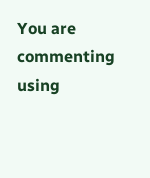You are commenting using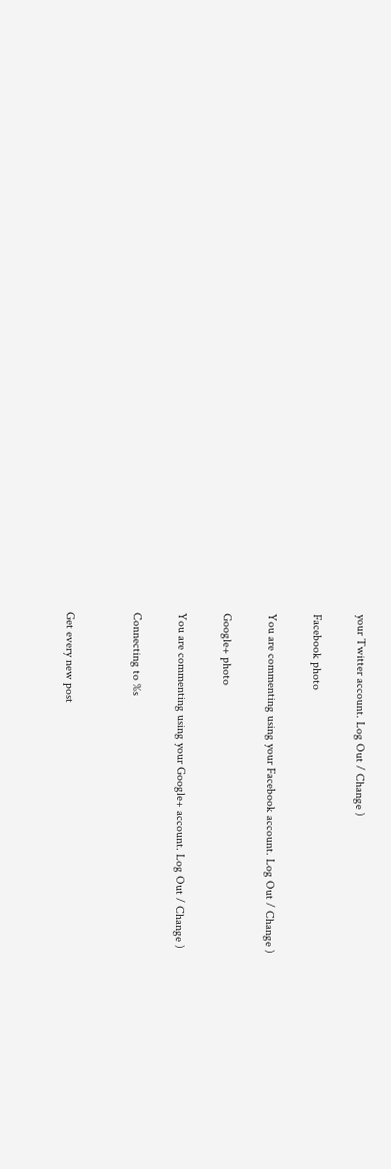your Twitter account. Log Out / Change )

Facebook photo

You are commenting using your Facebook account. Log Out / Change )

Google+ photo

You are commenting using your Google+ account. Log Out / Change )

Connecting to %s


Get every new post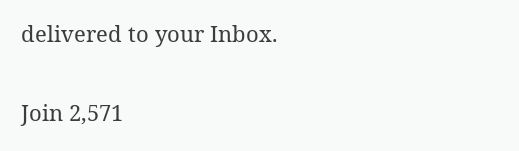delivered to your Inbox.

Join 2,571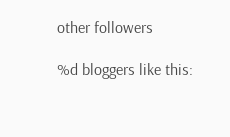other followers

%d bloggers like this: